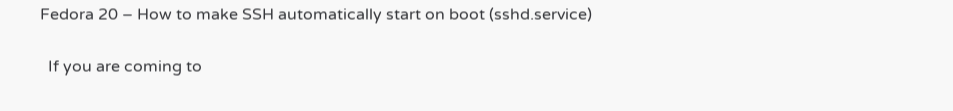Fedora 20 – How to make SSH automatically start on boot (sshd.service)

  If you are coming to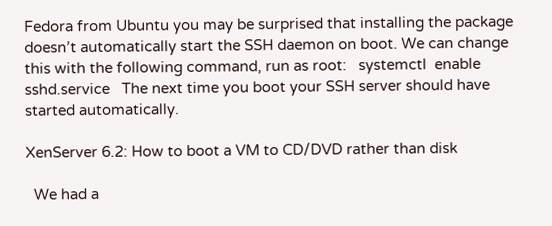Fedora from Ubuntu you may be surprised that installing the package doesn’t automatically start the SSH daemon on boot. We can change this with the following command, run as root:   systemctl  enable sshd.service   The next time you boot your SSH server should have started automatically.

XenServer 6.2: How to boot a VM to CD/DVD rather than disk

  We had a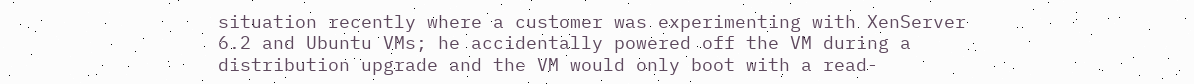situation recently where a customer was experimenting with XenServer 6.2 and Ubuntu VMs; he accidentally powered off the VM during a distribution upgrade and the VM would only boot with a read-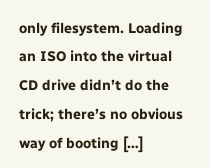only filesystem. Loading an ISO into the virtual CD drive didn’t do the trick; there’s no obvious way of booting […]